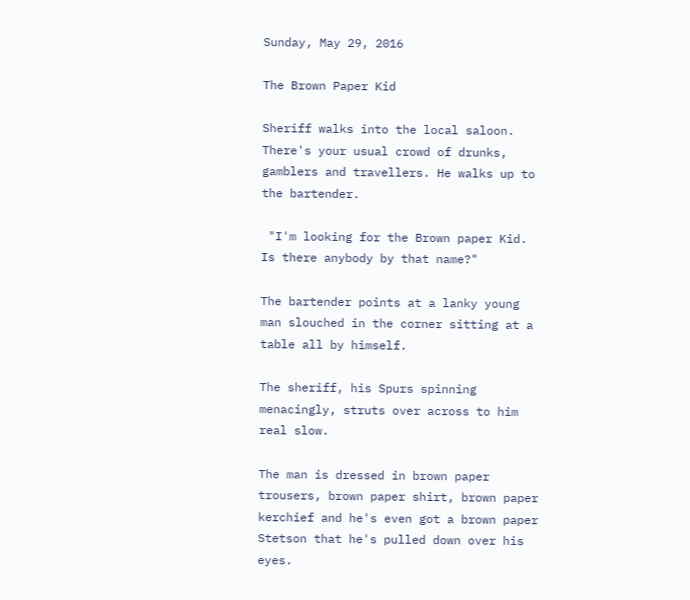Sunday, May 29, 2016

The Brown Paper Kid

Sheriff walks into the local saloon. There's your usual crowd of drunks, gamblers and travellers. He walks up to the bartender.

 "I'm looking for the Brown paper Kid. Is there anybody by that name?"

The bartender points at a lanky young man slouched in the corner sitting at a table all by himself.

The sheriff, his Spurs spinning menacingly, struts over across to him real slow.

The man is dressed in brown paper trousers, brown paper shirt, brown paper kerchief and he's even got a brown paper Stetson that he's pulled down over his eyes.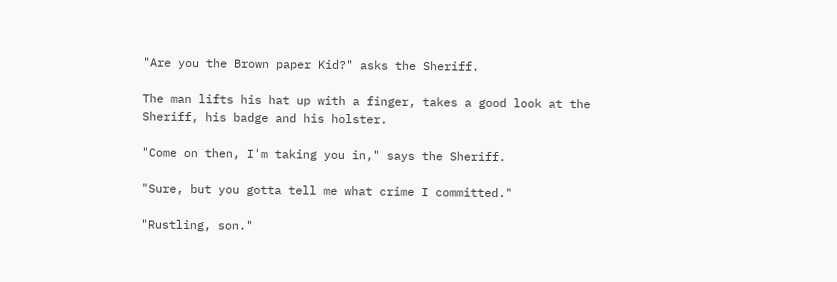"Are you the Brown paper Kid?" asks the Sheriff.

The man lifts his hat up with a finger, takes a good look at the Sheriff, his badge and his holster.

"Come on then, I'm taking you in," says the Sheriff.

"Sure, but you gotta tell me what crime I committed."

"Rustling, son."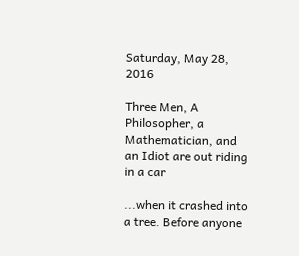Saturday, May 28, 2016

Three Men, A Philosopher, a Mathematician, and an Idiot are out riding in a car

...when it crashed into a tree. Before anyone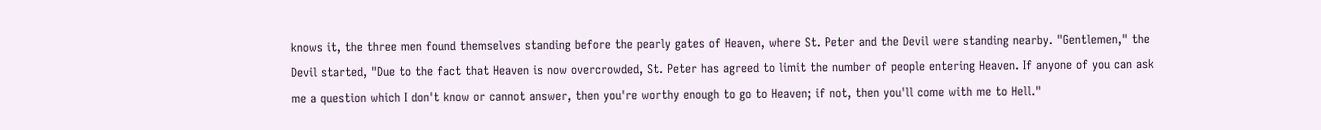knows it, the three men found themselves standing before the pearly gates of Heaven, where St. Peter and the Devil were standing nearby. "Gentlemen," the Devil started, "Due to the fact that Heaven is now overcrowded, St. Peter has agreed to limit the number of people entering Heaven. If anyone of you can ask me a question which I don't know or cannot answer, then you're worthy enough to go to Heaven; if not, then you'll come with me to Hell."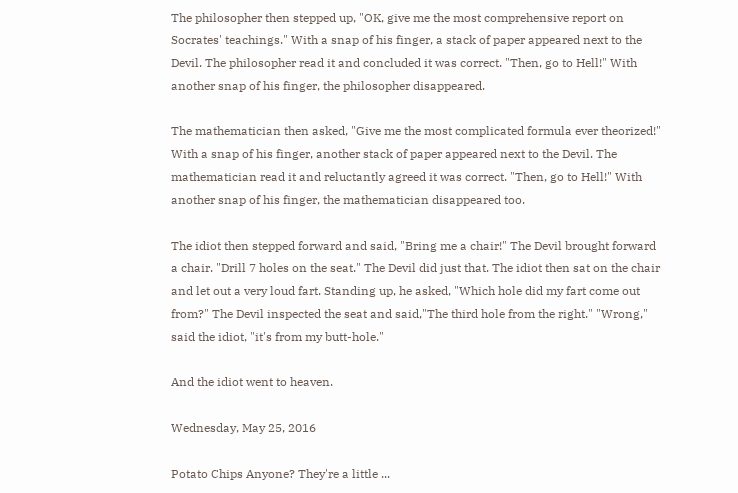The philosopher then stepped up, "OK, give me the most comprehensive report on Socrates' teachings." With a snap of his finger, a stack of paper appeared next to the Devil. The philosopher read it and concluded it was correct. "Then, go to Hell!" With another snap of his finger, the philosopher disappeared.

The mathematician then asked, "Give me the most complicated formula ever theorized!" With a snap of his finger, another stack of paper appeared next to the Devil. The mathematician read it and reluctantly agreed it was correct. "Then, go to Hell!" With another snap of his finger, the mathematician disappeared too.

The idiot then stepped forward and said, "Bring me a chair!" The Devil brought forward a chair. "Drill 7 holes on the seat." The Devil did just that. The idiot then sat on the chair and let out a very loud fart. Standing up, he asked, "Which hole did my fart come out from?" The Devil inspected the seat and said,"The third hole from the right." "Wrong," said the idiot, "it's from my butt-hole."

And the idiot went to heaven.

Wednesday, May 25, 2016

Potato Chips Anyone? They're a little ...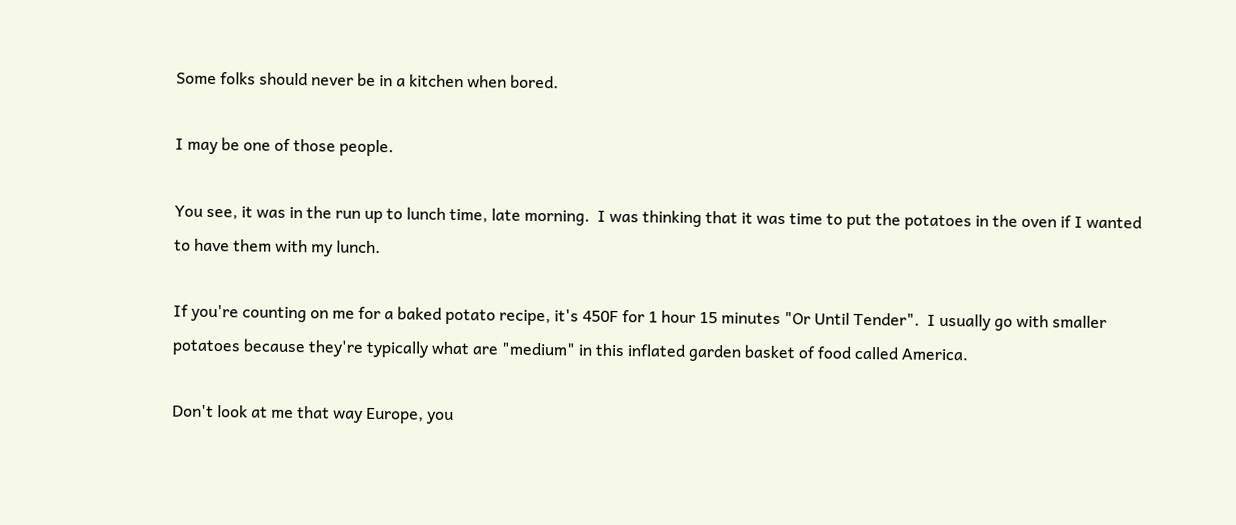Some folks should never be in a kitchen when bored.

I may be one of those people.

You see, it was in the run up to lunch time, late morning.  I was thinking that it was time to put the potatoes in the oven if I wanted to have them with my lunch.

If you're counting on me for a baked potato recipe, it's 450F for 1 hour 15 minutes "Or Until Tender".  I usually go with smaller potatoes because they're typically what are "medium" in this inflated garden basket of food called America.

Don't look at me that way Europe, you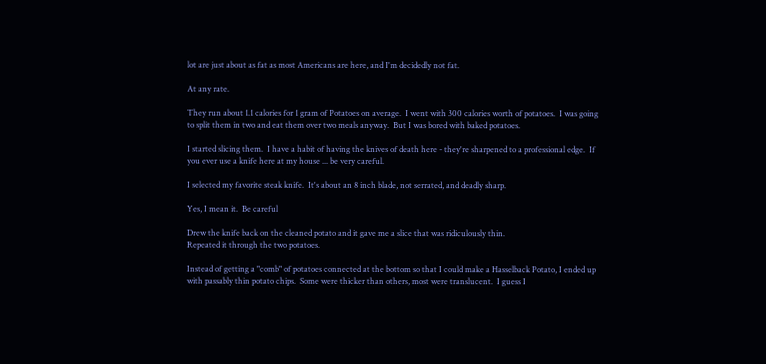lot are just about as fat as most Americans are here, and I'm decidedly not fat.

At any rate.

They run about 1.1 calories for 1 gram of Potatoes on average.  I went with 300 calories worth of potatoes.  I was going to split them in two and eat them over two meals anyway.  But I was bored with baked potatoes.

I started slicing them.  I have a habit of having the knives of death here - they're sharpened to a professional edge.  If you ever use a knife here at my house ... be very careful.

I selected my favorite steak knife.  It's about an 8 inch blade, not serrated, and deadly sharp.

Yes, I mean it.  Be careful

Drew the knife back on the cleaned potato and it gave me a slice that was ridiculously thin.
Repeated it through the two potatoes.

Instead of getting a "comb" of potatoes connected at the bottom so that I could make a Hasselback Potato, I ended up with passably thin potato chips.  Some were thicker than others, most were translucent.  I guess I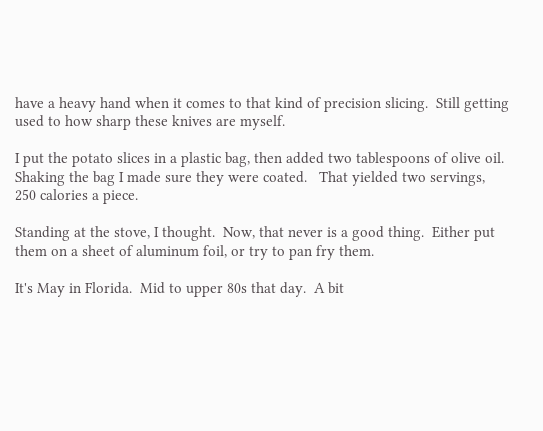have a heavy hand when it comes to that kind of precision slicing.  Still getting used to how sharp these knives are myself.

I put the potato slices in a plastic bag, then added two tablespoons of olive oil.  Shaking the bag I made sure they were coated.   That yielded two servings, 250 calories a piece.

Standing at the stove, I thought.  Now, that never is a good thing.  Either put them on a sheet of aluminum foil, or try to pan fry them.

It's May in Florida.  Mid to upper 80s that day.  A bit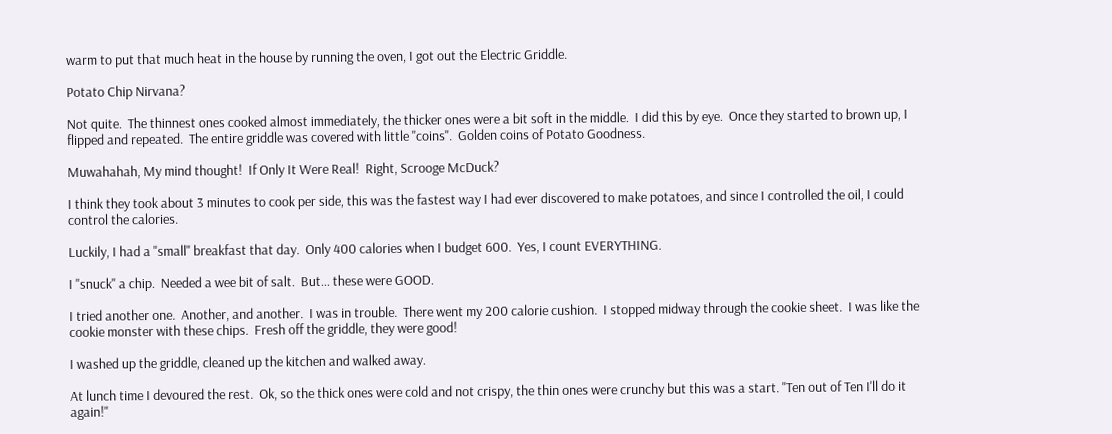warm to put that much heat in the house by running the oven, I got out the Electric Griddle.

Potato Chip Nirvana?

Not quite.  The thinnest ones cooked almost immediately, the thicker ones were a bit soft in the middle.  I did this by eye.  Once they started to brown up, I flipped and repeated.  The entire griddle was covered with little "coins".  Golden coins of Potato Goodness.

Muwahahah, My mind thought!  If Only It Were Real!  Right, Scrooge McDuck?

I think they took about 3 minutes to cook per side, this was the fastest way I had ever discovered to make potatoes, and since I controlled the oil, I could control the calories.

Luckily, I had a "small" breakfast that day.  Only 400 calories when I budget 600.  Yes, I count EVERYTHING.

I "snuck" a chip.  Needed a wee bit of salt.  But... these were GOOD.

I tried another one.  Another, and another.  I was in trouble.  There went my 200 calorie cushion.  I stopped midway through the cookie sheet.  I was like the cookie monster with these chips.  Fresh off the griddle, they were good!

I washed up the griddle, cleaned up the kitchen and walked away.

At lunch time I devoured the rest.  Ok, so the thick ones were cold and not crispy, the thin ones were crunchy but this was a start. "Ten out of Ten I'll do it again!"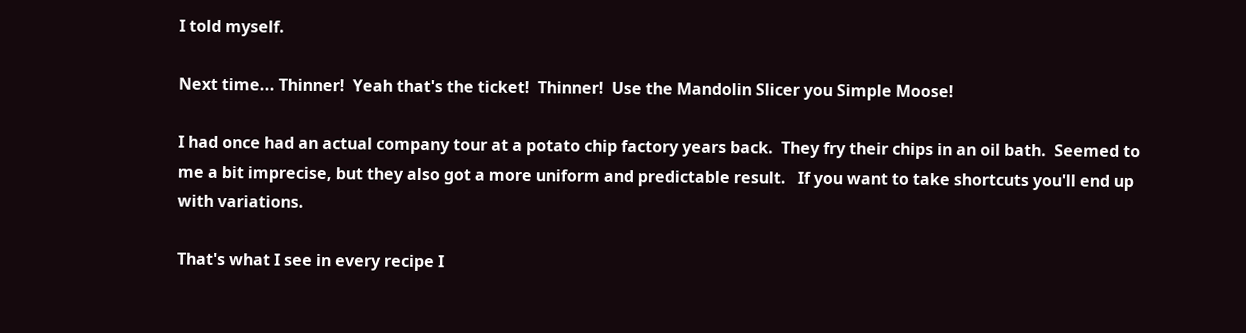I told myself.

Next time... Thinner!  Yeah that's the ticket!  Thinner!  Use the Mandolin Slicer you Simple Moose!

I had once had an actual company tour at a potato chip factory years back.  They fry their chips in an oil bath.  Seemed to me a bit imprecise, but they also got a more uniform and predictable result.   If you want to take shortcuts you'll end up with variations.

That's what I see in every recipe I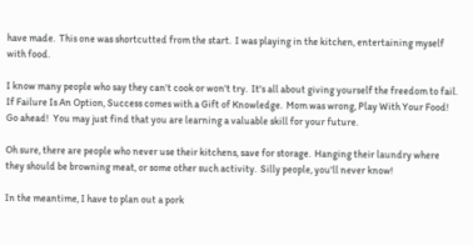have made.  This one was shortcutted from the start.  I was playing in the kitchen, entertaining myself with food.

I know many people who say they can't cook or won't try.  It's all about giving yourself the freedom to fail.  If Failure Is An Option, Success comes with a Gift of Knowledge.  Mom was wrong, Play With Your Food!  Go ahead!  You may just find that you are learning a valuable skill for your future.

Oh sure, there are people who never use their kitchens, save for storage.  Hanging their laundry where they should be browning meat, or some other such activity.  Silly people, you'll never know!

In the meantime, I have to plan out a pork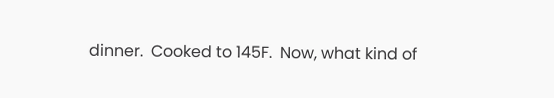dinner.  Cooked to 145F.  Now, what kind of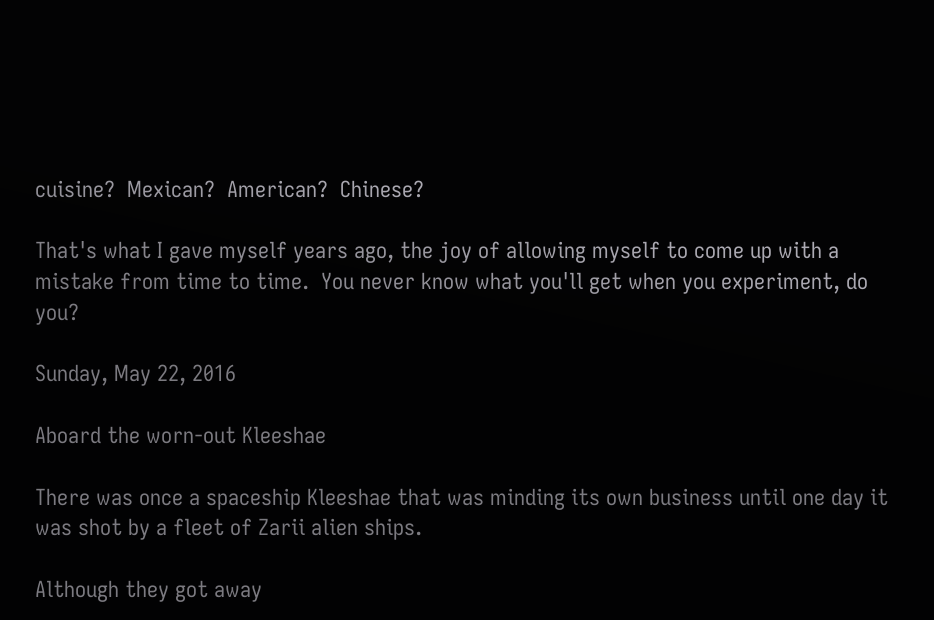cuisine?  Mexican?  American?  Chinese?

That's what I gave myself years ago, the joy of allowing myself to come up with a mistake from time to time.  You never know what you'll get when you experiment, do you?

Sunday, May 22, 2016

Aboard the worn-out Kleeshae

There was once a spaceship Kleeshae that was minding its own business until one day it was shot by a fleet of Zarii alien ships.

Although they got away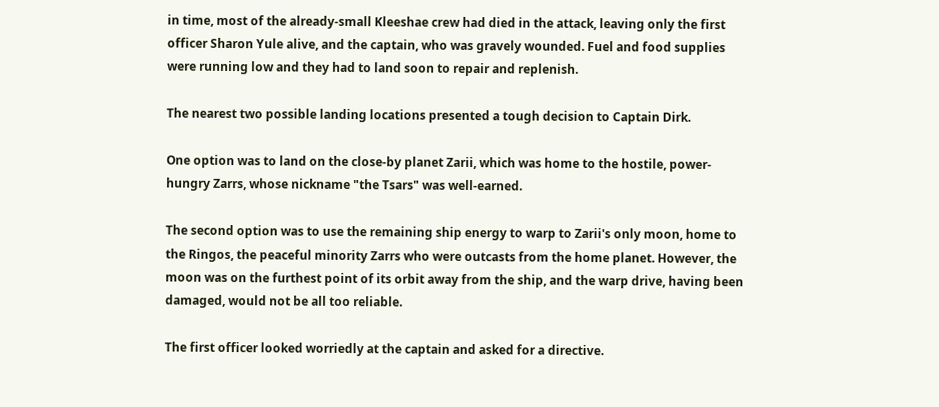in time, most of the already-small Kleeshae crew had died in the attack, leaving only the first officer Sharon Yule alive, and the captain, who was gravely wounded. Fuel and food supplies were running low and they had to land soon to repair and replenish.

The nearest two possible landing locations presented a tough decision to Captain Dirk.

One option was to land on the close-by planet Zarii, which was home to the hostile, power-hungry Zarrs, whose nickname "the Tsars" was well-earned.

The second option was to use the remaining ship energy to warp to Zarii's only moon, home to the Ringos, the peaceful minority Zarrs who were outcasts from the home planet. However, the moon was on the furthest point of its orbit away from the ship, and the warp drive, having been damaged, would not be all too reliable.

The first officer looked worriedly at the captain and asked for a directive.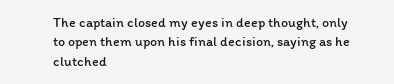The captain closed my eyes in deep thought, only to open them upon his final decision, saying as he clutched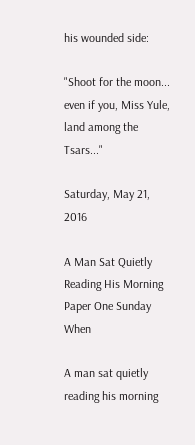his wounded side:

"Shoot for the moon... even if you, Miss Yule, land among the Tsars..."

Saturday, May 21, 2016

A Man Sat Quietly Reading His Morning Paper One Sunday When

A man sat quietly reading his morning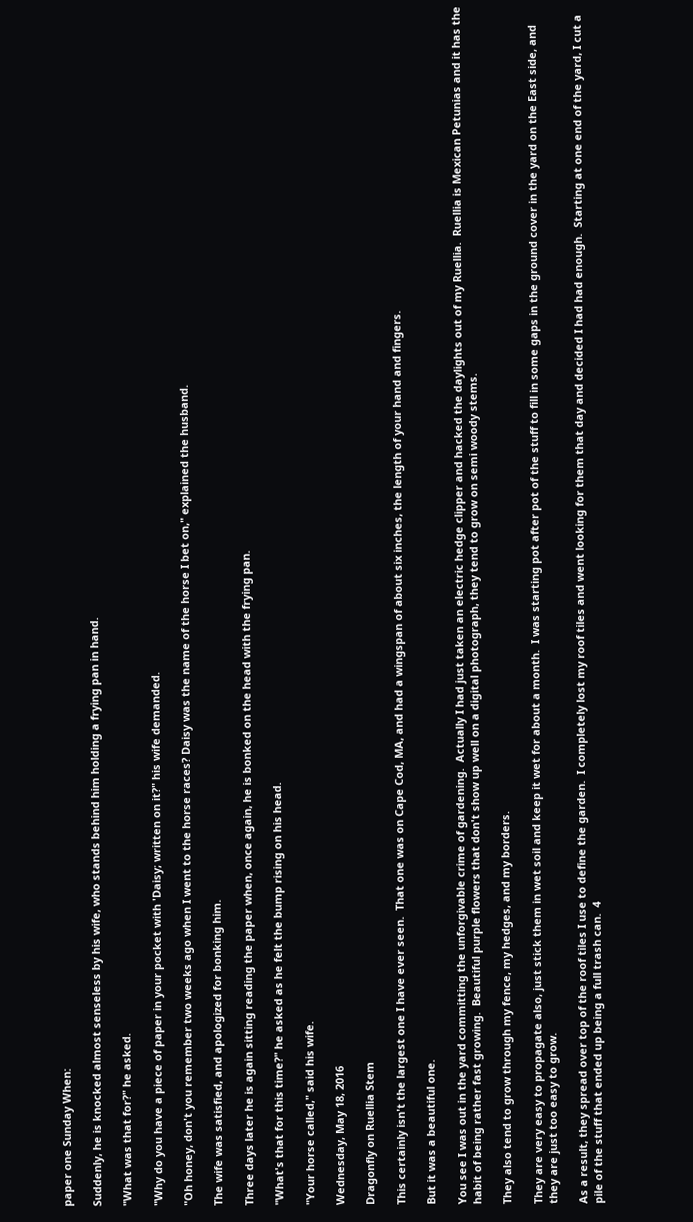paper one Sunday When:

Suddenly, he is knocked almost senseless by his wife, who stands behind him holding a frying pan in hand.

"What was that for?" he asked.

"Why do you have a piece of paper in your pocket with 'Daisy; written on it?" his wife demanded.

"Oh honey, don't you remember two weeks ago when I went to the horse races? Daisy was the name of the horse I bet on," explained the husband.

The wife was satisfied, and apologized for bonking him.

Three days later he is again sitting reading the paper when, once again, he is bonked on the head with the frying pan.

"What's that for this time?" he asked as he felt the bump rising on his head.

"Your horse called," said his wife.

Wednesday, May 18, 2016

Dragonfly on Ruellia Stem

This certainly isn't the largest one I have ever seen.  That one was on Cape Cod, MA, and had a wingspan of about six inches, the length of your hand and fingers.

But it was a beautiful one.

You see I was out in the yard committing the unforgivable crime of gardening.  Actually I had just taken an electric hedge clipper and hacked the daylights out of my Ruellia.  Ruellia is Mexican Petunias and it has the habit of being rather fast growing.  Beautiful purple flowers that don't show up well on a digital photograph, they tend to grow on semi woody stems.

They also tend to grow through my fence, my hedges, and my borders.

They are very easy to propagate also, just stick them in wet soil and keep it wet for about a month.  I was starting pot after pot of the stuff to fill in some gaps in the ground cover in the yard on the East side, and they are just too easy to grow.

As a result, they spread over top of the roof tiles I use to define the garden.  I completely lost my roof tiles and went looking for them that day and decided I had had enough.  Starting at one end of the yard, I cut a pile of the stuff that ended up being a full trash can.  4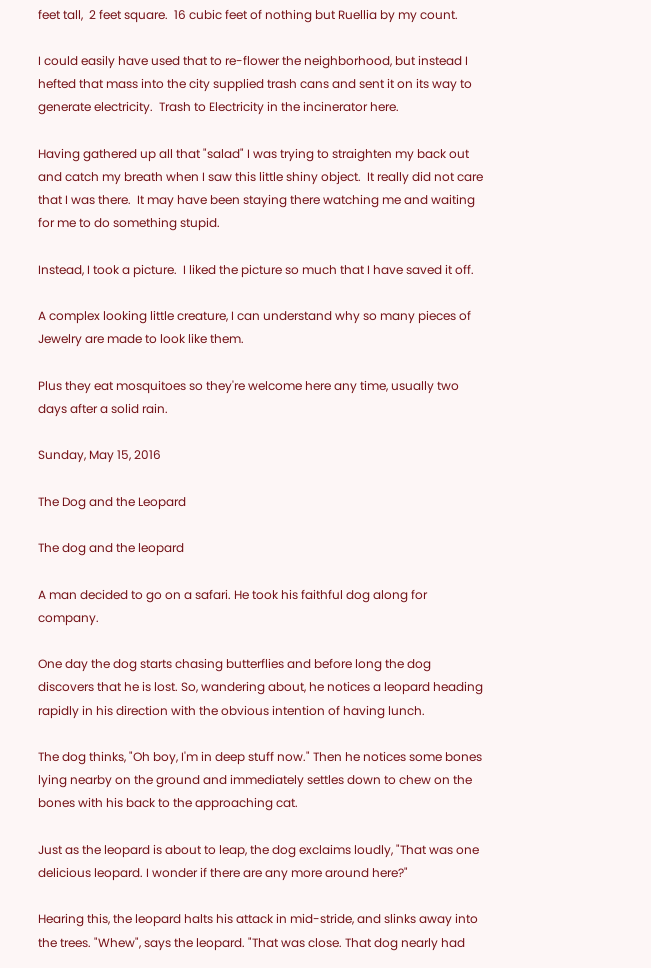feet tall,  2 feet square.  16 cubic feet of nothing but Ruellia by my count.

I could easily have used that to re-flower the neighborhood, but instead I hefted that mass into the city supplied trash cans and sent it on its way to generate electricity.  Trash to Electricity in the incinerator here.

Having gathered up all that "salad" I was trying to straighten my back out and catch my breath when I saw this little shiny object.  It really did not care that I was there.  It may have been staying there watching me and waiting for me to do something stupid.

Instead, I took a picture.  I liked the picture so much that I have saved it off.

A complex looking little creature, I can understand why so many pieces of Jewelry are made to look like them.

Plus they eat mosquitoes so they're welcome here any time, usually two days after a solid rain.

Sunday, May 15, 2016

The Dog and the Leopard

The dog and the leopard

A man decided to go on a safari. He took his faithful dog along for company.

One day the dog starts chasing butterflies and before long the dog discovers that he is lost. So, wandering about, he notices a leopard heading rapidly in his direction with the obvious intention of having lunch.

The dog thinks, "Oh boy, I'm in deep stuff now." Then he notices some bones lying nearby on the ground and immediately settles down to chew on the bones with his back to the approaching cat.

Just as the leopard is about to leap, the dog exclaims loudly, "That was one delicious leopard. I wonder if there are any more around here?"

Hearing this, the leopard halts his attack in mid-stride, and slinks away into the trees. "Whew", says the leopard. "That was close. That dog nearly had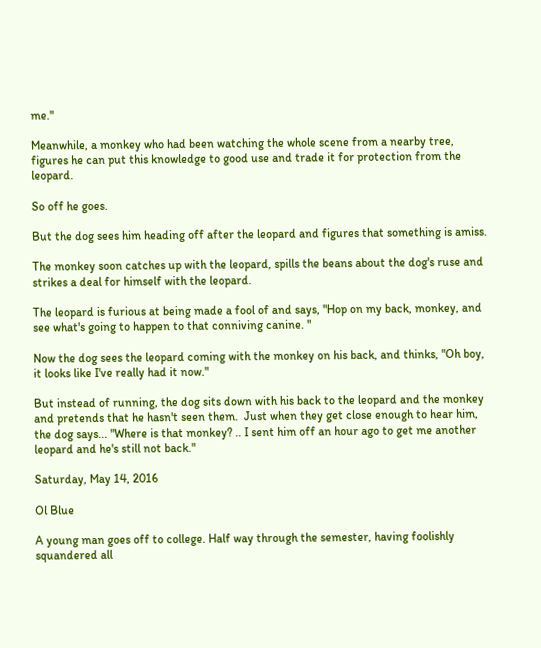me."

Meanwhile, a monkey who had been watching the whole scene from a nearby tree, figures he can put this knowledge to good use and trade it for protection from the leopard.

So off he goes.

But the dog sees him heading off after the leopard and figures that something is amiss.

The monkey soon catches up with the leopard, spills the beans about the dog's ruse and strikes a deal for himself with the leopard.

The leopard is furious at being made a fool of and says, "Hop on my back, monkey, and see what's going to happen to that conniving canine. "

Now the dog sees the leopard coming with the monkey on his back, and thinks, "Oh boy, it looks like I've really had it now."

But instead of running, the dog sits down with his back to the leopard and the monkey and pretends that he hasn't seen them.  Just when they get close enough to hear him, the dog says... "Where is that monkey? .. I sent him off an hour ago to get me another leopard and he's still not back."

Saturday, May 14, 2016

Ol Blue

A young man goes off to college. Half way through the semester, having foolishly squandered all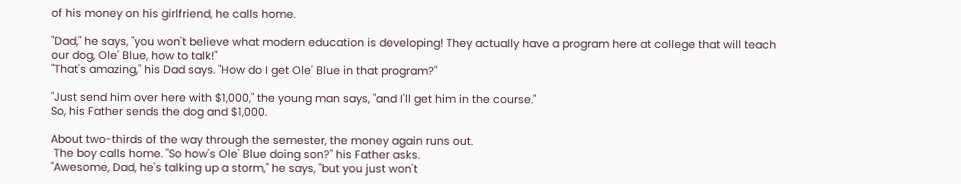of his money on his girlfriend, he calls home.

"Dad," he says, "you won't believe what modern education is developing! They actually have a program here at college that will teach our dog, Ole' Blue, how to talk!"
"That's amazing," his Dad says. "How do I get Ole' Blue in that program?"

"Just send him over here with $1,000," the young man says, "and I'll get him in the course."
So, his Father sends the dog and $1,000.

About two-thirds of the way through the semester, the money again runs out.
 The boy calls home. "So how's Ole' Blue doing son?" his Father asks.
"Awesome, Dad, he's talking up a storm," he says, "but you just won't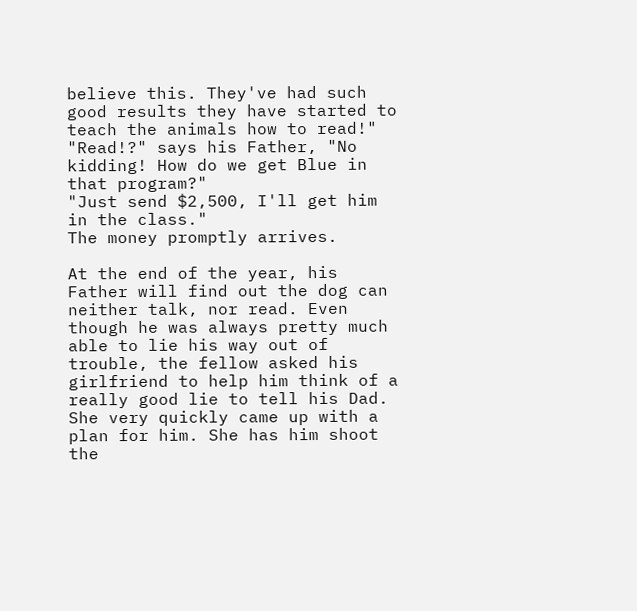believe this. They've had such good results they have started to teach the animals how to read!"
"Read!?" says his Father, "No kidding! How do we get Blue in that program?"
"Just send $2,500, I'll get him in the class."
The money promptly arrives.

At the end of the year, his Father will find out the dog can neither talk, nor read. Even though he was always pretty much able to lie his way out of trouble, the fellow asked his girlfriend to help him think of a really good lie to tell his Dad. She very quickly came up with a plan for him. She has him shoot the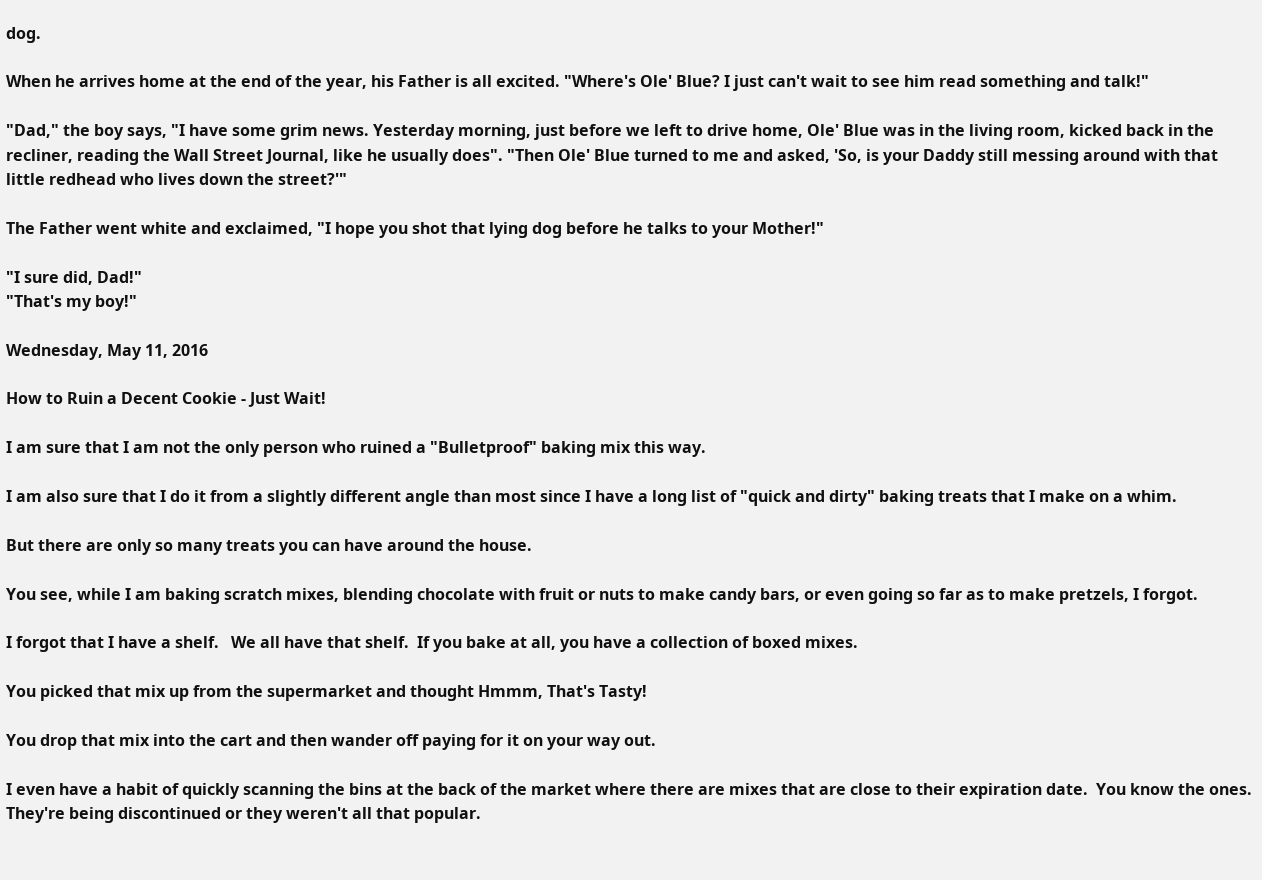dog.

When he arrives home at the end of the year, his Father is all excited. "Where's Ole' Blue? I just can't wait to see him read something and talk!"

"Dad," the boy says, "I have some grim news. Yesterday morning, just before we left to drive home, Ole' Blue was in the living room, kicked back in the recliner, reading the Wall Street Journal, like he usually does". "Then Ole' Blue turned to me and asked, 'So, is your Daddy still messing around with that little redhead who lives down the street?'"

The Father went white and exclaimed, "I hope you shot that lying dog before he talks to your Mother!"

"I sure did, Dad!"
"That's my boy!"

Wednesday, May 11, 2016

How to Ruin a Decent Cookie - Just Wait!

I am sure that I am not the only person who ruined a "Bulletproof" baking mix this way.

I am also sure that I do it from a slightly different angle than most since I have a long list of "quick and dirty" baking treats that I make on a whim.

But there are only so many treats you can have around the house.

You see, while I am baking scratch mixes, blending chocolate with fruit or nuts to make candy bars, or even going so far as to make pretzels, I forgot.

I forgot that I have a shelf.   We all have that shelf.  If you bake at all, you have a collection of boxed mixes.

You picked that mix up from the supermarket and thought Hmmm, That's Tasty!

You drop that mix into the cart and then wander off paying for it on your way out.

I even have a habit of quickly scanning the bins at the back of the market where there are mixes that are close to their expiration date.  You know the ones.  They're being discontinued or they weren't all that popular.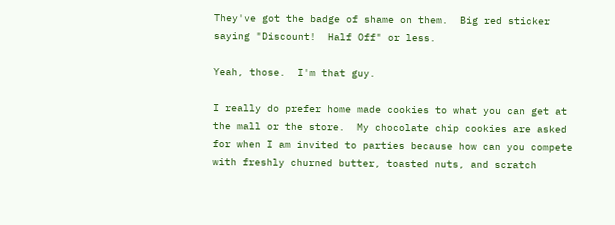They've got the badge of shame on them.  Big red sticker saying "Discount!  Half Off" or less.

Yeah, those.  I'm that guy.

I really do prefer home made cookies to what you can get at the mall or the store.  My chocolate chip cookies are asked for when I am invited to parties because how can you compete with freshly churned butter, toasted nuts, and scratch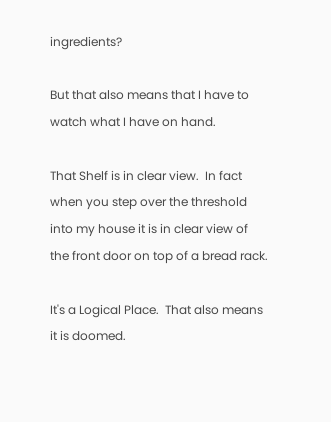ingredients?

But that also means that I have to watch what I have on hand.

That Shelf is in clear view.  In fact when you step over the threshold into my house it is in clear view of the front door on top of a bread rack.

It's a Logical Place.  That also means it is doomed.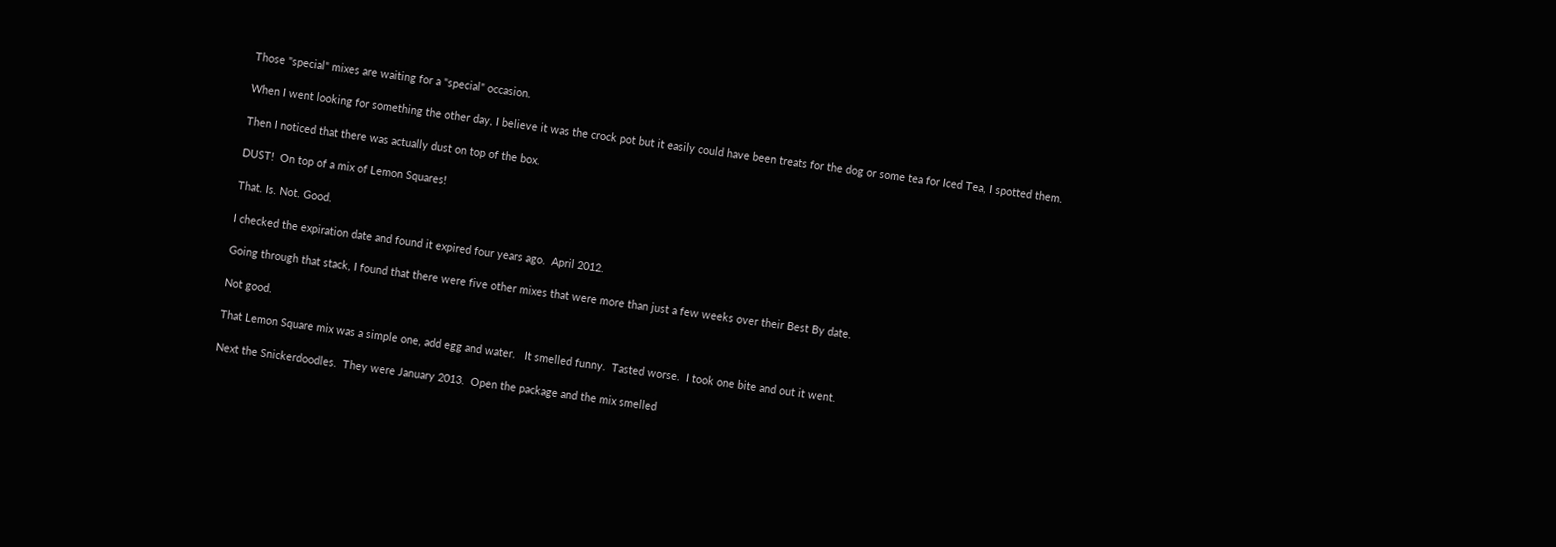Those "special" mixes are waiting for a "special" occasion.

When I went looking for something the other day, I believe it was the crock pot but it easily could have been treats for the dog or some tea for Iced Tea, I spotted them.

Then I noticed that there was actually dust on top of the box.

DUST!  On top of a mix of Lemon Squares!

That. Is. Not. Good.

I checked the expiration date and found it expired four years ago.  April 2012.

Going through that stack, I found that there were five other mixes that were more than just a few weeks over their Best By date.

Not good.

That Lemon Square mix was a simple one, add egg and water.   It smelled funny.  Tasted worse.  I took one bite and out it went.

Next the Snickerdoodles.  They were January 2013.  Open the package and the mix smelled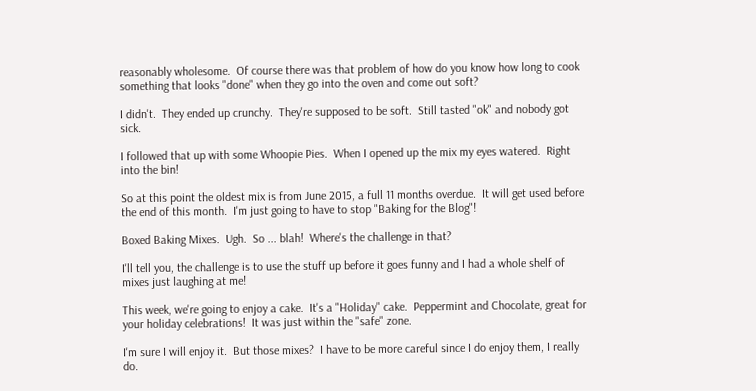reasonably wholesome.  Of course there was that problem of how do you know how long to cook something that looks "done" when they go into the oven and come out soft?

I didn't.  They ended up crunchy.  They're supposed to be soft.  Still tasted "ok" and nobody got sick.

I followed that up with some Whoopie Pies.  When I opened up the mix my eyes watered.  Right into the bin!

So at this point the oldest mix is from June 2015, a full 11 months overdue.  It will get used before the end of this month.  I'm just going to have to stop "Baking for the Blog"!

Boxed Baking Mixes.  Ugh.  So ... blah!  Where's the challenge in that?

I'll tell you, the challenge is to use the stuff up before it goes funny and I had a whole shelf of mixes just laughing at me!

This week, we're going to enjoy a cake.  It's a "Holiday" cake.  Peppermint and Chocolate, great for your holiday celebrations!  It was just within the "safe" zone.

I'm sure I will enjoy it.  But those mixes?  I have to be more careful since I do enjoy them, I really do.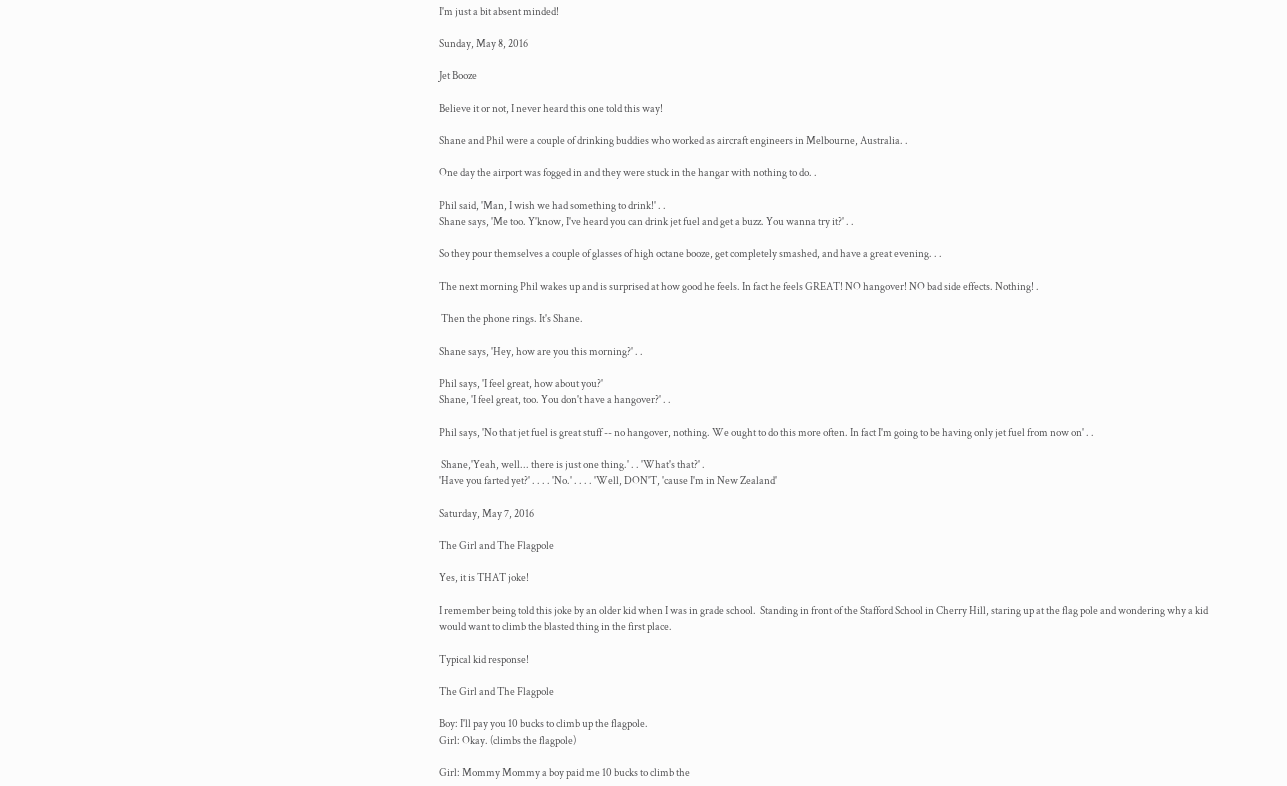I'm just a bit absent minded!

Sunday, May 8, 2016

Jet Booze

Believe it or not, I never heard this one told this way!

Shane and Phil were a couple of drinking buddies who worked as aircraft engineers in Melbourne, Australia. .

One day the airport was fogged in and they were stuck in the hangar with nothing to do. .

Phil said, 'Man, I wish we had something to drink!' . .
Shane says, 'Me too. Y'know, I've heard you can drink jet fuel and get a buzz. You wanna try it?' . .

So they pour themselves a couple of glasses of high octane booze, get completely smashed, and have a great evening. . .

The next morning Phil wakes up and is surprised at how good he feels. In fact he feels GREAT! NO hangover! NO bad side effects. Nothing! .

 Then the phone rings. It's Shane.

Shane says, 'Hey, how are you this morning?' . .

Phil says, 'I feel great, how about you?'
Shane, 'I feel great, too. You don't have a hangover?' . .

Phil says, 'No that jet fuel is great stuff -- no hangover, nothing. We ought to do this more often. In fact I'm going to be having only jet fuel from now on' . .

 Shane,'Yeah, well... there is just one thing.' . . 'What's that?' .
'Have you farted yet?' . . . . 'No.' . . . . 'Well, DON'T, 'cause I'm in New Zealand'

Saturday, May 7, 2016

The Girl and The Flagpole

Yes, it is THAT joke!

I remember being told this joke by an older kid when I was in grade school.  Standing in front of the Stafford School in Cherry Hill, staring up at the flag pole and wondering why a kid would want to climb the blasted thing in the first place.

Typical kid response!

The Girl and The Flagpole

Boy: I'll pay you 10 bucks to climb up the flagpole.
Girl: Okay. (climbs the flagpole)

Girl: Mommy Mommy a boy paid me 10 bucks to climb the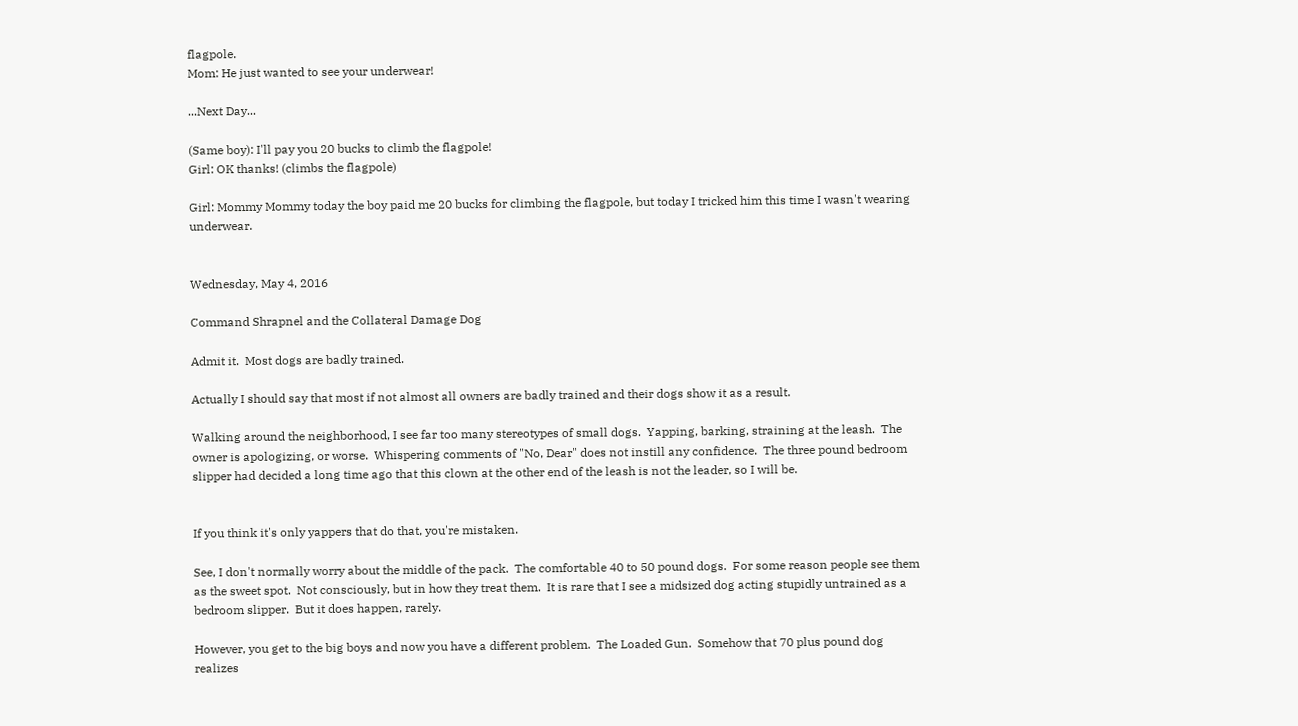flagpole.
Mom: He just wanted to see your underwear!

...Next Day...

(Same boy): I'll pay you 20 bucks to climb the flagpole!
Girl: OK thanks! (climbs the flagpole)

Girl: Mommy Mommy today the boy paid me 20 bucks for climbing the flagpole, but today I tricked him this time I wasn't wearing underwear.


Wednesday, May 4, 2016

Command Shrapnel and the Collateral Damage Dog

Admit it.  Most dogs are badly trained.

Actually I should say that most if not almost all owners are badly trained and their dogs show it as a result.

Walking around the neighborhood, I see far too many stereotypes of small dogs.  Yapping, barking, straining at the leash.  The owner is apologizing, or worse.  Whispering comments of "No, Dear" does not instill any confidence.  The three pound bedroom slipper had decided a long time ago that this clown at the other end of the leash is not the leader, so I will be.


If you think it's only yappers that do that, you're mistaken.

See, I don't normally worry about the middle of the pack.  The comfortable 40 to 50 pound dogs.  For some reason people see them as the sweet spot.  Not consciously, but in how they treat them.  It is rare that I see a midsized dog acting stupidly untrained as a bedroom slipper.  But it does happen, rarely.

However, you get to the big boys and now you have a different problem.  The Loaded Gun.  Somehow that 70 plus pound dog realizes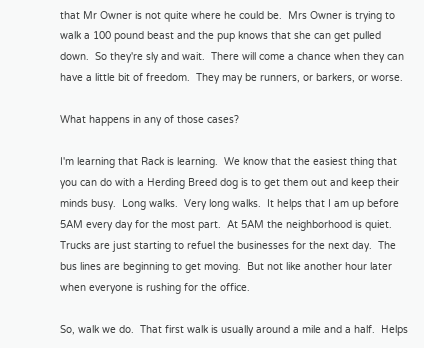that Mr Owner is not quite where he could be.  Mrs Owner is trying to walk a 100 pound beast and the pup knows that she can get pulled down.  So they're sly and wait.  There will come a chance when they can have a little bit of freedom.  They may be runners, or barkers, or worse.

What happens in any of those cases?

I'm learning that Rack is learning.  We know that the easiest thing that you can do with a Herding Breed dog is to get them out and keep their minds busy.  Long walks.  Very long walks.  It helps that I am up before 5AM every day for the most part.  At 5AM the neighborhood is quiet.  Trucks are just starting to refuel the businesses for the next day.  The bus lines are beginning to get moving.  But not like another hour later when everyone is rushing for the office.

So, walk we do.  That first walk is usually around a mile and a half.  Helps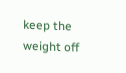keep the weight off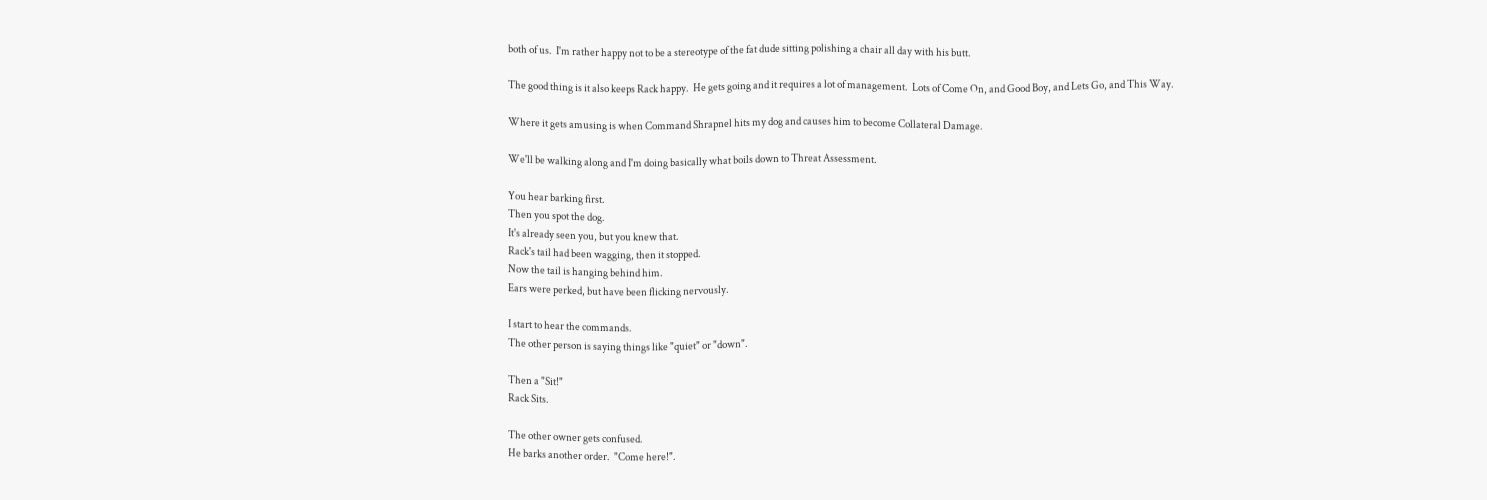both of us.  I'm rather happy not to be a stereotype of the fat dude sitting polishing a chair all day with his butt.

The good thing is it also keeps Rack happy.  He gets going and it requires a lot of management.  Lots of Come On, and Good Boy, and Lets Go, and This Way.

Where it gets amusing is when Command Shrapnel hits my dog and causes him to become Collateral Damage.

We'll be walking along and I'm doing basically what boils down to Threat Assessment.

You hear barking first.
Then you spot the dog.
It's already seen you, but you knew that.
Rack's tail had been wagging, then it stopped.
Now the tail is hanging behind him.
Ears were perked, but have been flicking nervously.

I start to hear the commands.
The other person is saying things like "quiet" or "down".

Then a "Sit!"
Rack Sits.

The other owner gets confused.
He barks another order.  "Come here!".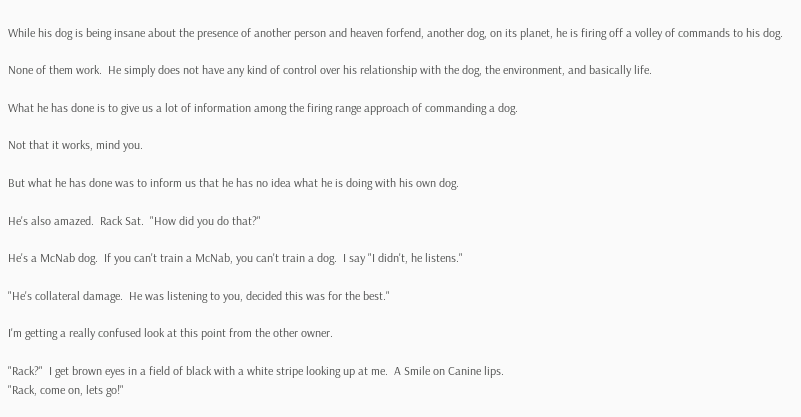While his dog is being insane about the presence of another person and heaven forfend, another dog, on its planet, he is firing off a volley of commands to his dog.

None of them work.  He simply does not have any kind of control over his relationship with the dog, the environment, and basically life.

What he has done is to give us a lot of information among the firing range approach of commanding a dog.

Not that it works, mind you.

But what he has done was to inform us that he has no idea what he is doing with his own dog.

He's also amazed.  Rack Sat.  "How did you do that?"

He's a McNab dog.  If you can't train a McNab, you can't train a dog.  I say "I didn't, he listens."

"He's collateral damage.  He was listening to you, decided this was for the best."

I'm getting a really confused look at this point from the other owner.

"Rack?"  I get brown eyes in a field of black with a white stripe looking up at me.  A Smile on Canine lips.
"Rack, come on, lets go!"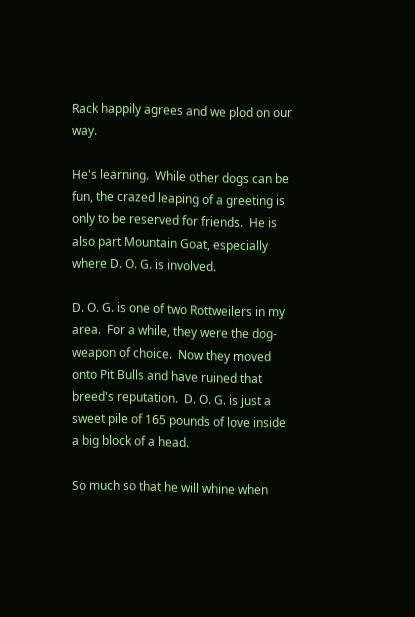Rack happily agrees and we plod on our way.

He's learning.  While other dogs can be fun, the crazed leaping of a greeting is only to be reserved for friends.  He is also part Mountain Goat, especially where D. O. G. is involved.

D. O. G. is one of two Rottweilers in my area.  For a while, they were the dog-weapon of choice.  Now they moved onto Pit Bulls and have ruined that breed's reputation.  D. O. G. is just a sweet pile of 165 pounds of love inside a big block of a head.

So much so that he will whine when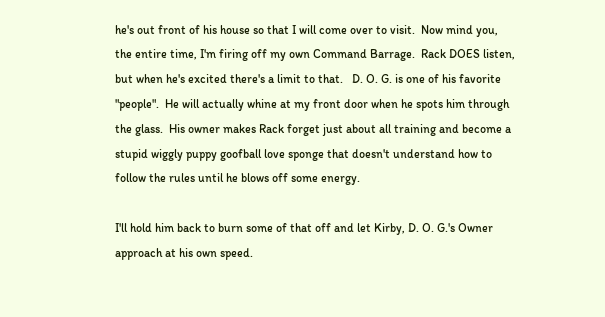he's out front of his house so that I will come over to visit.  Now mind you, the entire time, I'm firing off my own Command Barrage.  Rack DOES listen, but when he's excited there's a limit to that.   D. O. G. is one of his favorite "people".  He will actually whine at my front door when he spots him through the glass.  His owner makes Rack forget just about all training and become a stupid wiggly puppy goofball love sponge that doesn't understand how to follow the rules until he blows off some energy.

I'll hold him back to burn some of that off and let Kirby, D. O. G.'s Owner approach at his own speed.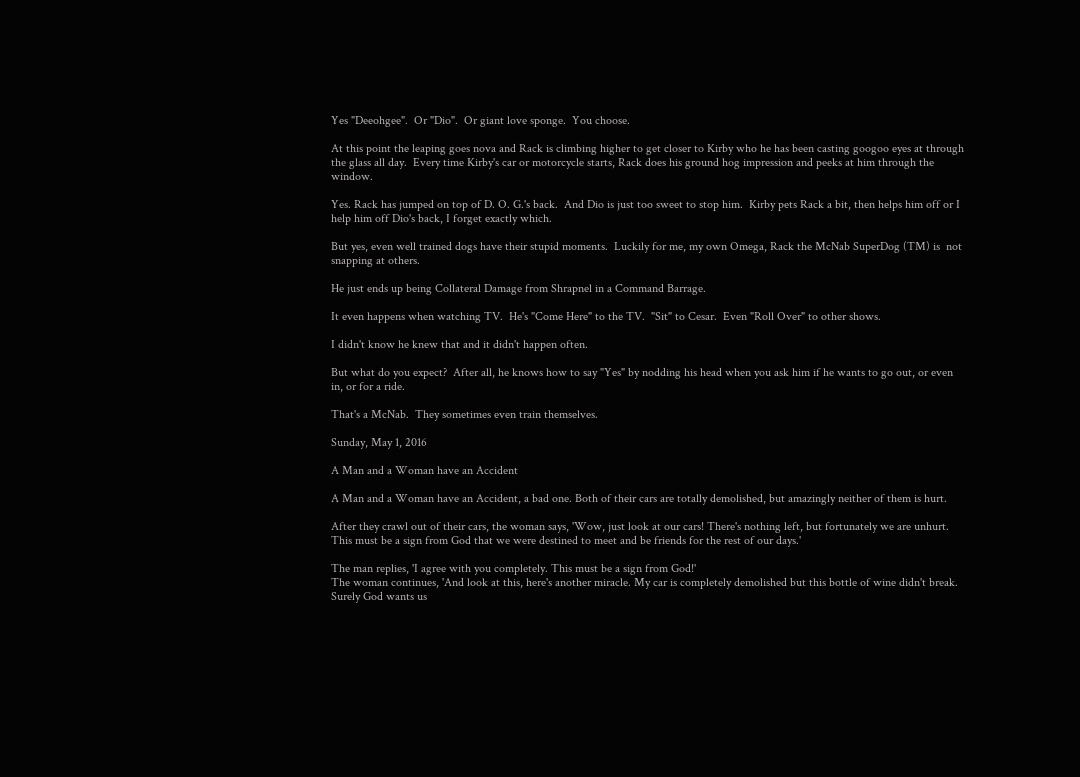Yes "Deeohgee".  Or "Dio".  Or giant love sponge.  You choose.

At this point the leaping goes nova and Rack is climbing higher to get closer to Kirby who he has been casting googoo eyes at through the glass all day.  Every time Kirby's car or motorcycle starts, Rack does his ground hog impression and peeks at him through the window.

Yes. Rack has jumped on top of D. O. G.'s back.  And Dio is just too sweet to stop him.  Kirby pets Rack a bit, then helps him off or I help him off Dio's back, I forget exactly which.

But yes, even well trained dogs have their stupid moments.  Luckily for me, my own Omega, Rack the McNab SuperDog (TM) is  not snapping at others.

He just ends up being Collateral Damage from Shrapnel in a Command Barrage.

It even happens when watching TV.  He's "Come Here" to the TV.  "Sit" to Cesar.  Even "Roll Over" to other shows.

I didn't know he knew that and it didn't happen often.

But what do you expect?  After all, he knows how to say "Yes" by nodding his head when you ask him if he wants to go out, or even in, or for a ride.

That's a McNab.  They sometimes even train themselves.

Sunday, May 1, 2016

A Man and a Woman have an Accident

A Man and a Woman have an Accident, a bad one. Both of their cars are totally demolished, but amazingly neither of them is hurt.

After they crawl out of their cars, the woman says, 'Wow, just look at our cars! There's nothing left, but fortunately we are unhurt. This must be a sign from God that we were destined to meet and be friends for the rest of our days.'

The man replies, 'I agree with you completely. This must be a sign from God!'
The woman continues, 'And look at this, here's another miracle. My car is completely demolished but this bottle of wine didn't break. Surely God wants us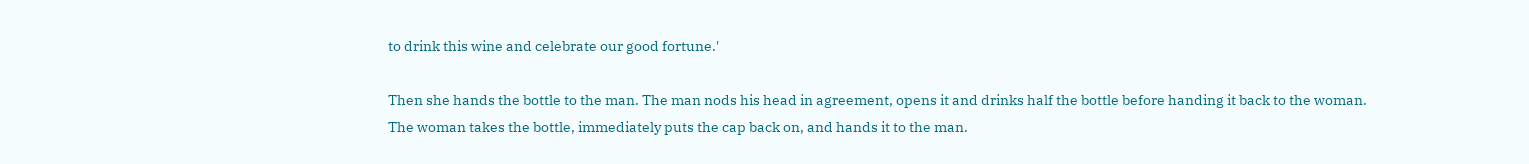to drink this wine and celebrate our good fortune.'

Then she hands the bottle to the man. The man nods his head in agreement, opens it and drinks half the bottle before handing it back to the woman.
The woman takes the bottle, immediately puts the cap back on, and hands it to the man.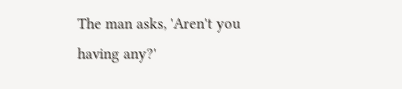The man asks, 'Aren't you having any?'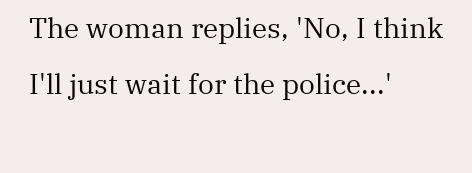The woman replies, 'No, I think I'll just wait for the police...'